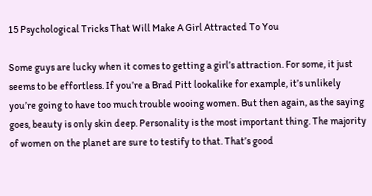15 Psychological Tricks That Will Make A Girl Attracted To You

Some guys are lucky when it comes to getting a girl’s attraction. For some, it just seems to be effortless. If you’re a Brad Pitt lookalike for example, it’s unlikely you’re going to have too much trouble wooing women. But then again, as the saying goes, beauty is only skin deep. Personality is the most important thing. The majority of women on the planet are sure to testify to that. That’s good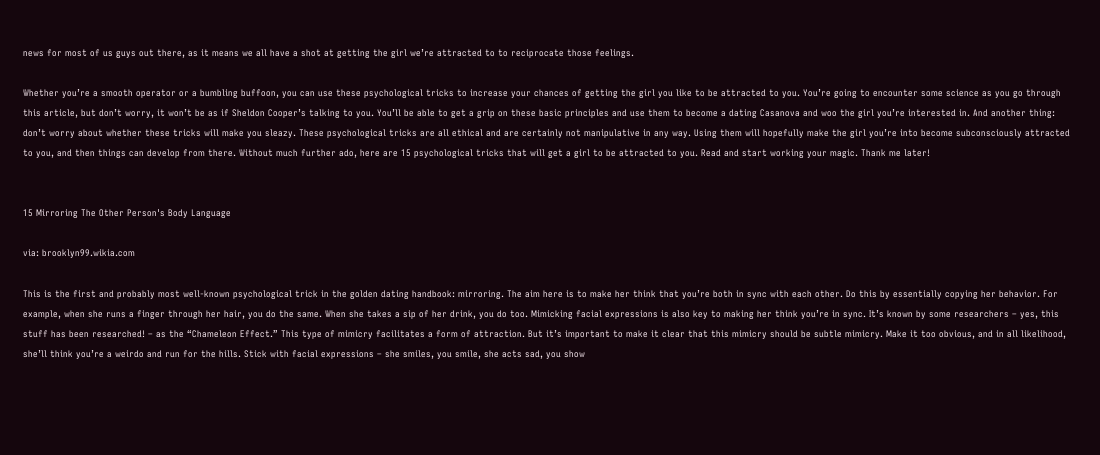news for most of us guys out there, as it means we all have a shot at getting the girl we’re attracted to to reciprocate those feelings.

Whether you’re a smooth operator or a bumbling buffoon, you can use these psychological tricks to increase your chances of getting the girl you like to be attracted to you. You’re going to encounter some science as you go through this article, but don’t worry, it won’t be as if Sheldon Cooper’s talking to you. You’ll be able to get a grip on these basic principles and use them to become a dating Casanova and woo the girl you’re interested in. And another thing: don’t worry about whether these tricks will make you sleazy. These psychological tricks are all ethical and are certainly not manipulative in any way. Using them will hopefully make the girl you’re into become subconsciously attracted to you, and then things can develop from there. Without much further ado, here are 15 psychological tricks that will get a girl to be attracted to you. Read and start working your magic. Thank me later!


15 Mirroring The Other Person's Body Language

via: brooklyn99.wikia.com

This is the first and probably most well-known psychological trick in the golden dating handbook: mirroring. The aim here is to make her think that you’re both in sync with each other. Do this by essentially copying her behavior. For example, when she runs a finger through her hair, you do the same. When she takes a sip of her drink, you do too. Mimicking facial expressions is also key to making her think you’re in sync. It’s known by some researchers – yes, this stuff has been researched! – as the “Chameleon Effect.” This type of mimicry facilitates a form of attraction. But it’s important to make it clear that this mimicry should be subtle mimicry. Make it too obvious, and in all likelihood, she’ll think you’re a weirdo and run for the hills. Stick with facial expressions – she smiles, you smile, she acts sad, you show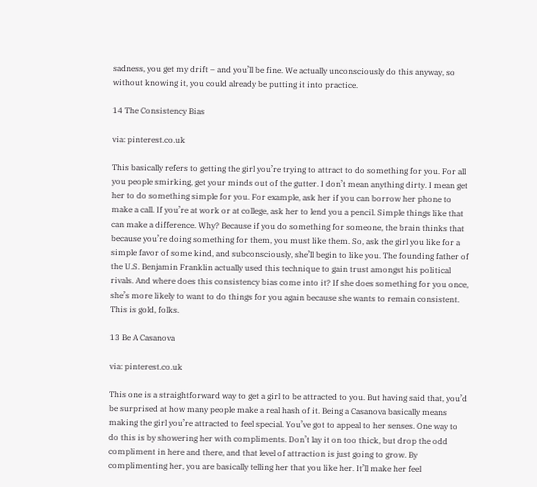sadness, you get my drift – and you’ll be fine. We actually unconsciously do this anyway, so without knowing it, you could already be putting it into practice.

14 The Consistency Bias

via: pinterest.co.uk

This basically refers to getting the girl you’re trying to attract to do something for you. For all you people smirking, get your minds out of the gutter. I don’t mean anything dirty. I mean get her to do something simple for you. For example, ask her if you can borrow her phone to make a call. If you’re at work or at college, ask her to lend you a pencil. Simple things like that can make a difference. Why? Because if you do something for someone, the brain thinks that because you’re doing something for them, you must like them. So, ask the girl you like for a simple favor of some kind, and subconsciously, she’ll begin to like you. The founding father of the U.S. Benjamin Franklin actually used this technique to gain trust amongst his political rivals. And where does this consistency bias come into it? If she does something for you once, she’s more likely to want to do things for you again because she wants to remain consistent. This is gold, folks.

13 Be A Casanova

via: pinterest.co.uk

This one is a straightforward way to get a girl to be attracted to you. But having said that, you’d be surprised at how many people make a real hash of it. Being a Casanova basically means making the girl you’re attracted to feel special. You’ve got to appeal to her senses. One way to do this is by showering her with compliments. Don’t lay it on too thick, but drop the odd compliment in here and there, and that level of attraction is just going to grow. By complimenting her, you are basically telling her that you like her. It’ll make her feel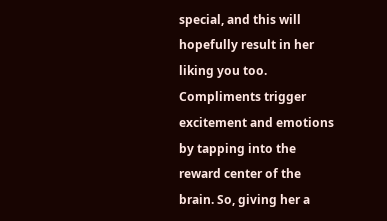special, and this will hopefully result in her liking you too. Compliments trigger excitement and emotions by tapping into the reward center of the brain. So, giving her a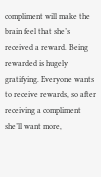compliment will make the brain feel that she’s received a reward. Being rewarded is hugely gratifying. Everyone wants to receive rewards, so after receiving a compliment she’ll want more,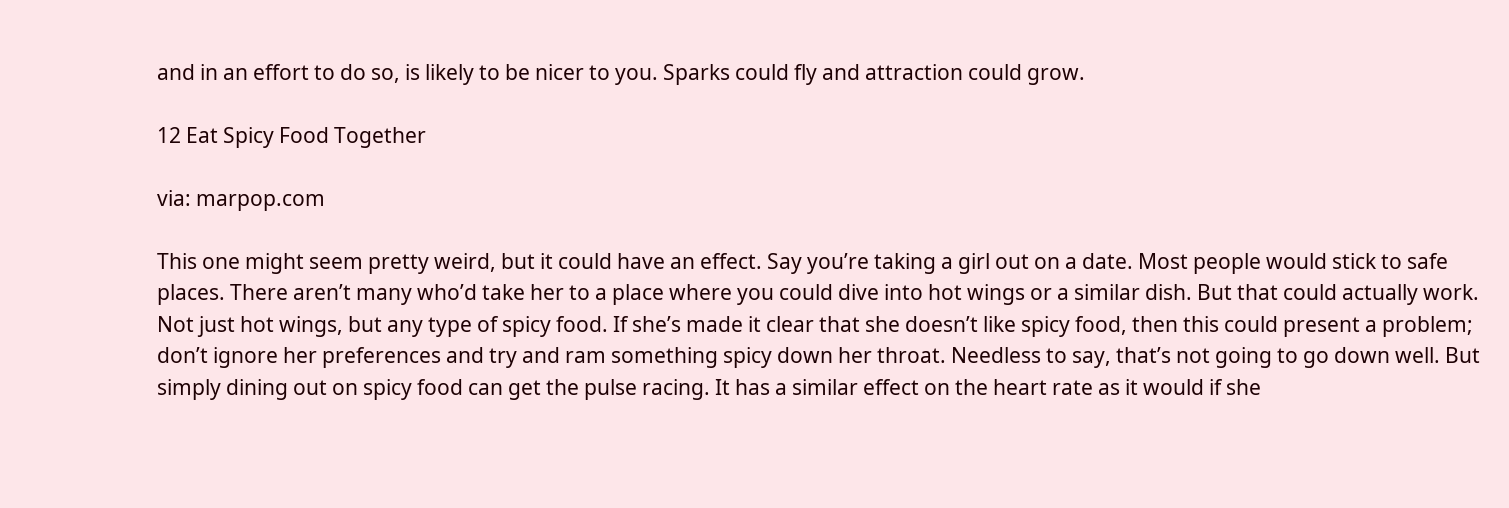and in an effort to do so, is likely to be nicer to you. Sparks could fly and attraction could grow.

12 Eat Spicy Food Together

via: marpop.com

This one might seem pretty weird, but it could have an effect. Say you’re taking a girl out on a date. Most people would stick to safe places. There aren’t many who’d take her to a place where you could dive into hot wings or a similar dish. But that could actually work. Not just hot wings, but any type of spicy food. If she’s made it clear that she doesn’t like spicy food, then this could present a problem; don’t ignore her preferences and try and ram something spicy down her throat. Needless to say, that’s not going to go down well. But simply dining out on spicy food can get the pulse racing. It has a similar effect on the heart rate as it would if she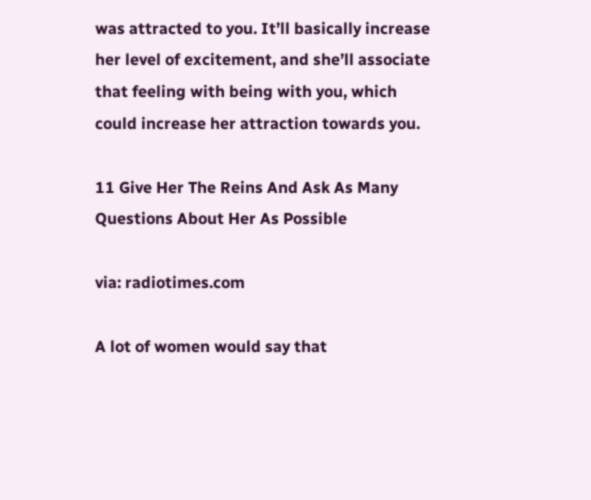was attracted to you. It’ll basically increase her level of excitement, and she’ll associate that feeling with being with you, which could increase her attraction towards you.

11 Give Her The Reins And Ask As Many Questions About Her As Possible

via: radiotimes.com

A lot of women would say that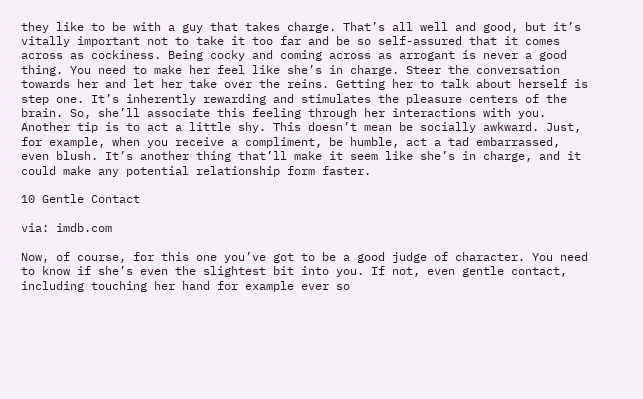they like to be with a guy that takes charge. That’s all well and good, but it’s vitally important not to take it too far and be so self-assured that it comes across as cockiness. Being cocky and coming across as arrogant is never a good thing. You need to make her feel like she’s in charge. Steer the conversation towards her and let her take over the reins. Getting her to talk about herself is step one. It’s inherently rewarding and stimulates the pleasure centers of the brain. So, she’ll associate this feeling through her interactions with you. Another tip is to act a little shy. This doesn’t mean be socially awkward. Just, for example, when you receive a compliment, be humble, act a tad embarrassed, even blush. It’s another thing that’ll make it seem like she’s in charge, and it could make any potential relationship form faster.

10 Gentle Contact

via: imdb.com

Now, of course, for this one you’ve got to be a good judge of character. You need to know if she’s even the slightest bit into you. If not, even gentle contact, including touching her hand for example ever so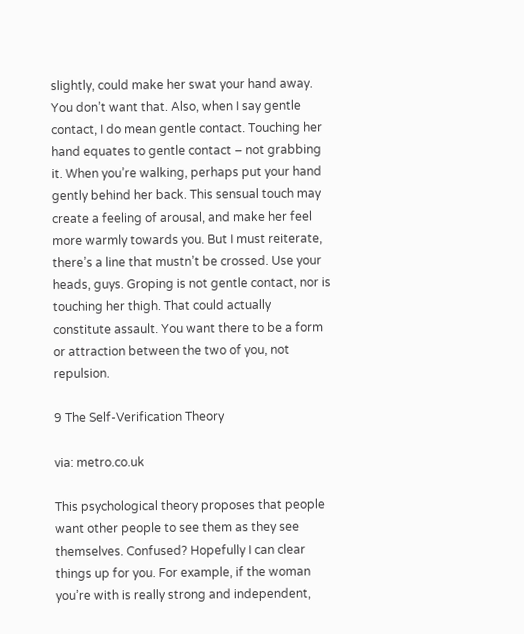slightly, could make her swat your hand away. You don’t want that. Also, when I say gentle contact, I do mean gentle contact. Touching her hand equates to gentle contact – not grabbing it. When you’re walking, perhaps put your hand gently behind her back. This sensual touch may create a feeling of arousal, and make her feel more warmly towards you. But I must reiterate, there’s a line that mustn’t be crossed. Use your heads, guys. Groping is not gentle contact, nor is touching her thigh. That could actually constitute assault. You want there to be a form or attraction between the two of you, not repulsion.

9 The Self-Verification Theory

via: metro.co.uk

This psychological theory proposes that people want other people to see them as they see themselves. Confused? Hopefully I can clear things up for you. For example, if the woman you’re with is really strong and independent,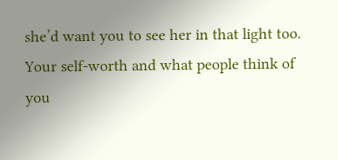she’d want you to see her in that light too. Your self-worth and what people think of you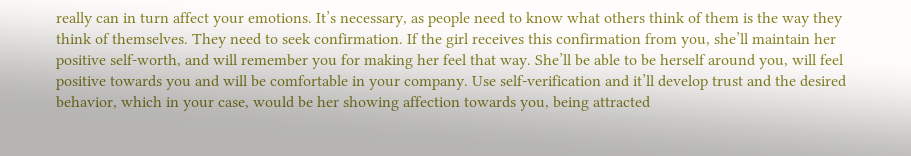really can in turn affect your emotions. It’s necessary, as people need to know what others think of them is the way they think of themselves. They need to seek confirmation. If the girl receives this confirmation from you, she’ll maintain her positive self-worth, and will remember you for making her feel that way. She’ll be able to be herself around you, will feel positive towards you and will be comfortable in your company. Use self-verification and it’ll develop trust and the desired behavior, which in your case, would be her showing affection towards you, being attracted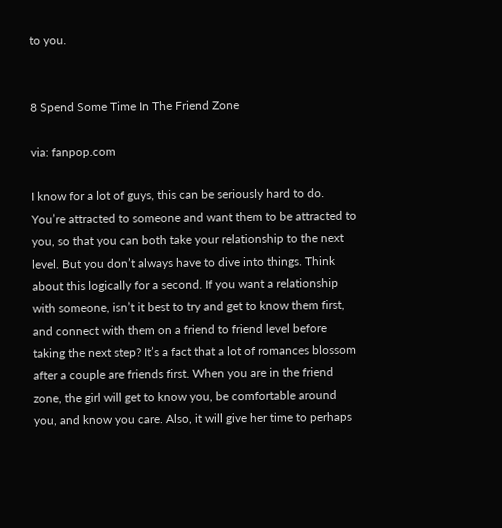to you.


8 Spend Some Time In The Friend Zone

via: fanpop.com

I know for a lot of guys, this can be seriously hard to do. You’re attracted to someone and want them to be attracted to you, so that you can both take your relationship to the next level. But you don’t always have to dive into things. Think about this logically for a second. If you want a relationship with someone, isn’t it best to try and get to know them first, and connect with them on a friend to friend level before taking the next step? It’s a fact that a lot of romances blossom after a couple are friends first. When you are in the friend zone, the girl will get to know you, be comfortable around you, and know you care. Also, it will give her time to perhaps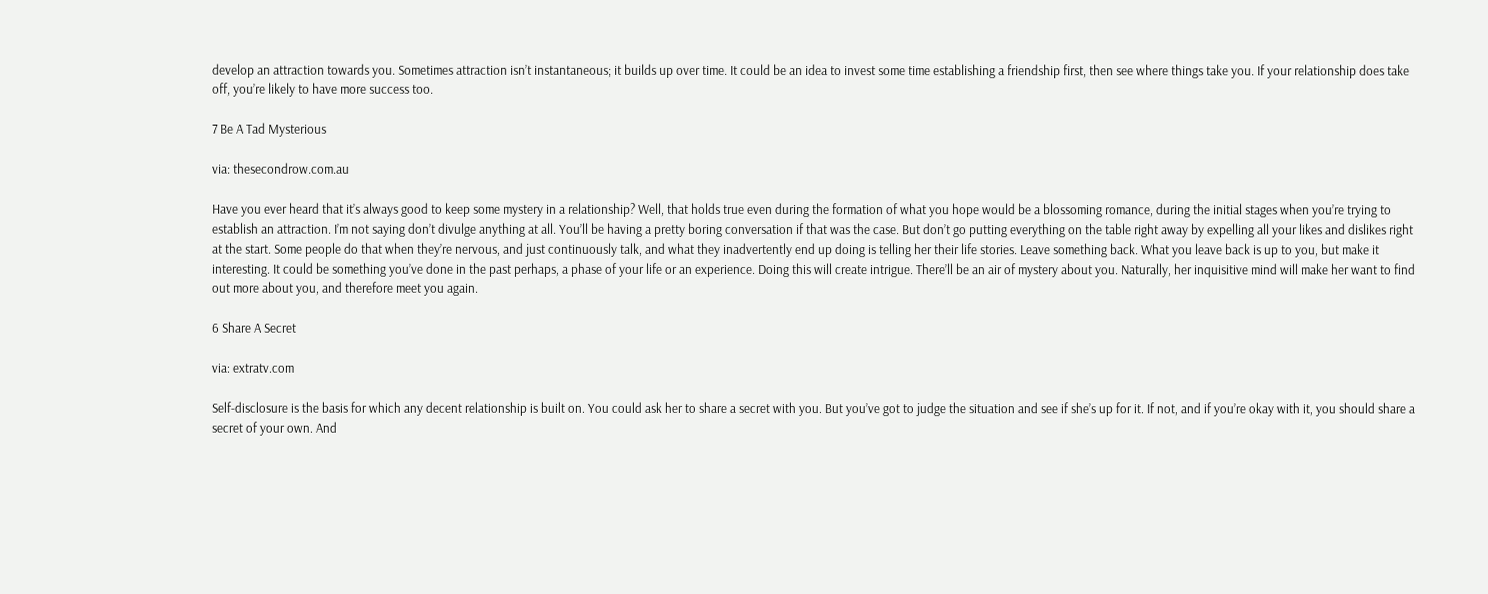develop an attraction towards you. Sometimes attraction isn’t instantaneous; it builds up over time. It could be an idea to invest some time establishing a friendship first, then see where things take you. If your relationship does take off, you’re likely to have more success too.

7 Be A Tad Mysterious

via: thesecondrow.com.au

Have you ever heard that it’s always good to keep some mystery in a relationship? Well, that holds true even during the formation of what you hope would be a blossoming romance, during the initial stages when you’re trying to establish an attraction. I’m not saying don’t divulge anything at all. You’ll be having a pretty boring conversation if that was the case. But don’t go putting everything on the table right away by expelling all your likes and dislikes right at the start. Some people do that when they’re nervous, and just continuously talk, and what they inadvertently end up doing is telling her their life stories. Leave something back. What you leave back is up to you, but make it interesting. It could be something you’ve done in the past perhaps, a phase of your life or an experience. Doing this will create intrigue. There’ll be an air of mystery about you. Naturally, her inquisitive mind will make her want to find out more about you, and therefore meet you again.

6 Share A Secret

via: extratv.com

Self-disclosure is the basis for which any decent relationship is built on. You could ask her to share a secret with you. But you’ve got to judge the situation and see if she’s up for it. If not, and if you’re okay with it, you should share a secret of your own. And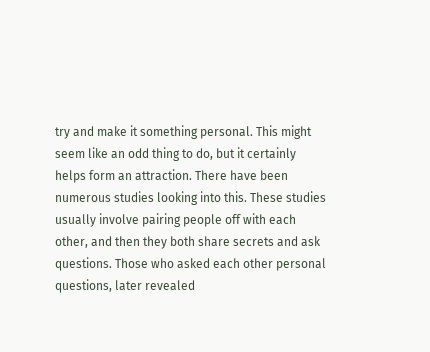try and make it something personal. This might seem like an odd thing to do, but it certainly helps form an attraction. There have been numerous studies looking into this. These studies usually involve pairing people off with each other, and then they both share secrets and ask questions. Those who asked each other personal questions, later revealed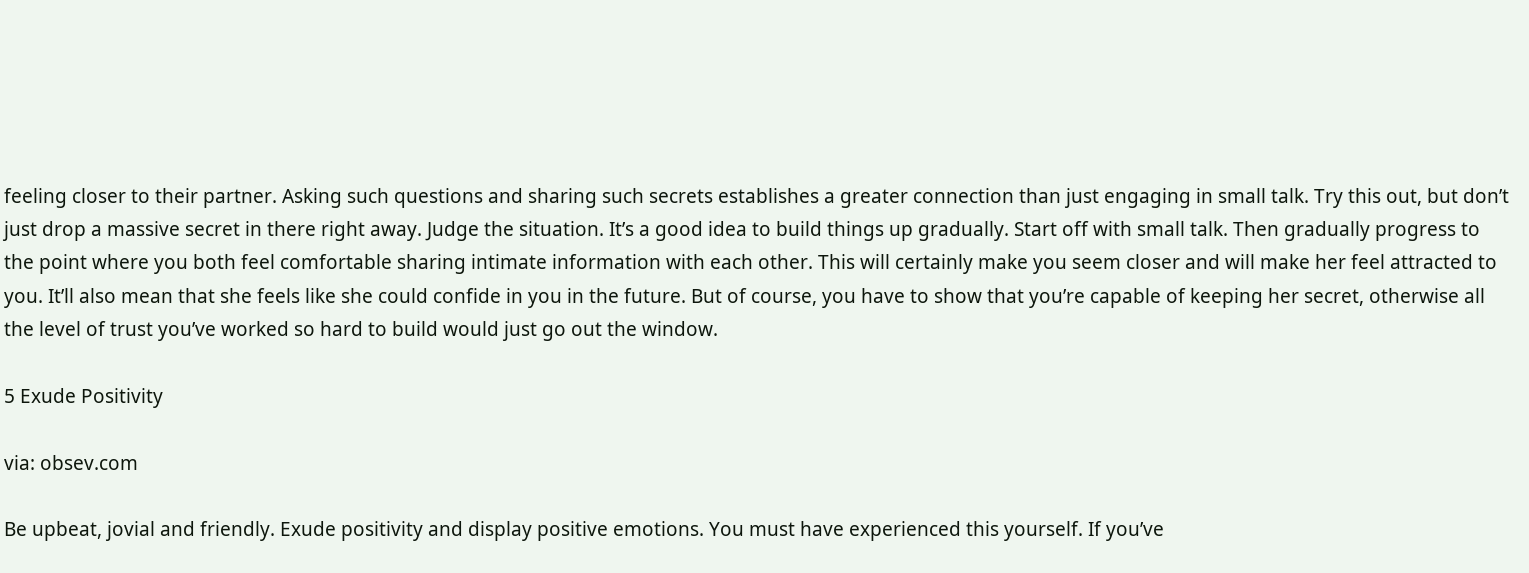feeling closer to their partner. Asking such questions and sharing such secrets establishes a greater connection than just engaging in small talk. Try this out, but don’t just drop a massive secret in there right away. Judge the situation. It’s a good idea to build things up gradually. Start off with small talk. Then gradually progress to the point where you both feel comfortable sharing intimate information with each other. This will certainly make you seem closer and will make her feel attracted to you. It’ll also mean that she feels like she could confide in you in the future. But of course, you have to show that you’re capable of keeping her secret, otherwise all the level of trust you’ve worked so hard to build would just go out the window.

5 Exude Positivity

via: obsev.com

Be upbeat, jovial and friendly. Exude positivity and display positive emotions. You must have experienced this yourself. If you’ve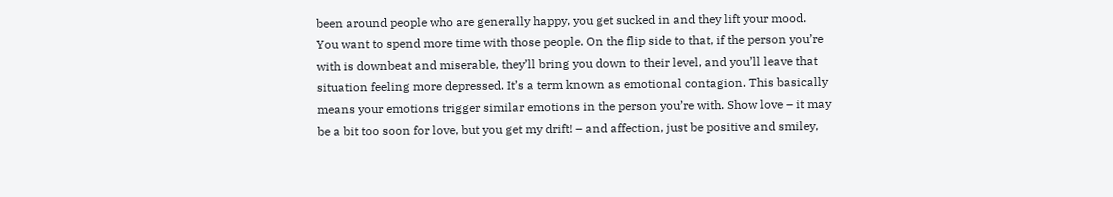been around people who are generally happy, you get sucked in and they lift your mood. You want to spend more time with those people. On the flip side to that, if the person you’re with is downbeat and miserable, they’ll bring you down to their level, and you’ll leave that situation feeling more depressed. It’s a term known as emotional contagion. This basically means your emotions trigger similar emotions in the person you’re with. Show love – it may be a bit too soon for love, but you get my drift! – and affection, just be positive and smiley,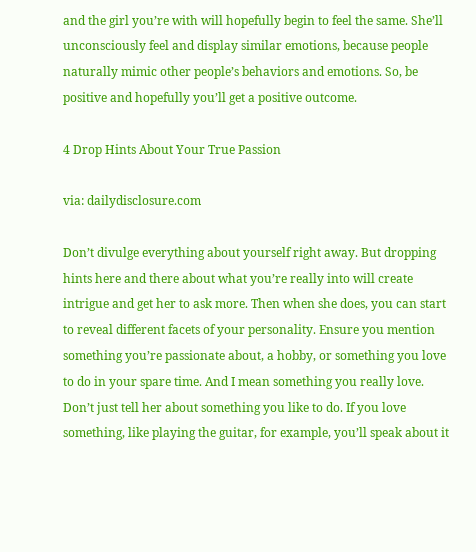and the girl you’re with will hopefully begin to feel the same. She’ll unconsciously feel and display similar emotions, because people naturally mimic other people’s behaviors and emotions. So, be positive and hopefully you’ll get a positive outcome.

4 Drop Hints About Your True Passion

via: dailydisclosure.com

Don’t divulge everything about yourself right away. But dropping hints here and there about what you’re really into will create intrigue and get her to ask more. Then when she does, you can start to reveal different facets of your personality. Ensure you mention something you’re passionate about, a hobby, or something you love to do in your spare time. And I mean something you really love. Don’t just tell her about something you like to do. If you love something, like playing the guitar, for example, you’ll speak about it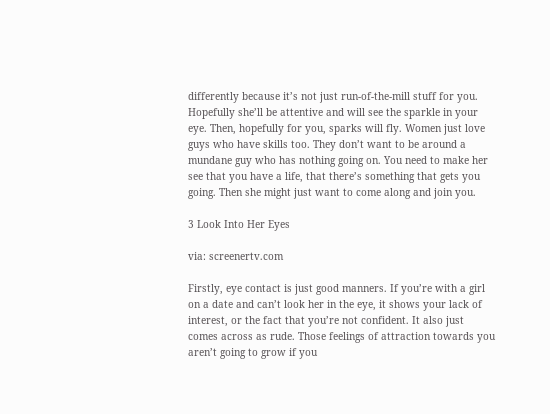differently because it’s not just run-of-the-mill stuff for you. Hopefully she’ll be attentive and will see the sparkle in your eye. Then, hopefully for you, sparks will fly. Women just love guys who have skills too. They don’t want to be around a mundane guy who has nothing going on. You need to make her see that you have a life, that there’s something that gets you going. Then she might just want to come along and join you.

3 Look Into Her Eyes

via: screenertv.com

Firstly, eye contact is just good manners. If you’re with a girl on a date and can’t look her in the eye, it shows your lack of interest, or the fact that you’re not confident. It also just comes across as rude. Those feelings of attraction towards you aren’t going to grow if you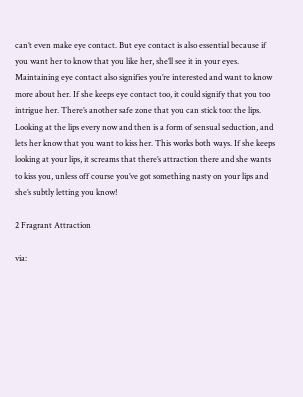can’t even make eye contact. But eye contact is also essential because if you want her to know that you like her, she’ll see it in your eyes. Maintaining eye contact also signifies you’re interested and want to know more about her. If she keeps eye contact too, it could signify that you too intrigue her. There’s another safe zone that you can stick too: the lips. Looking at the lips every now and then is a form of sensual seduction, and lets her know that you want to kiss her. This works both ways. If she keeps looking at your lips, it screams that there’s attraction there and she wants to kiss you, unless off course you’ve got something nasty on your lips and she’s subtly letting you know!

2 Fragrant Attraction

via: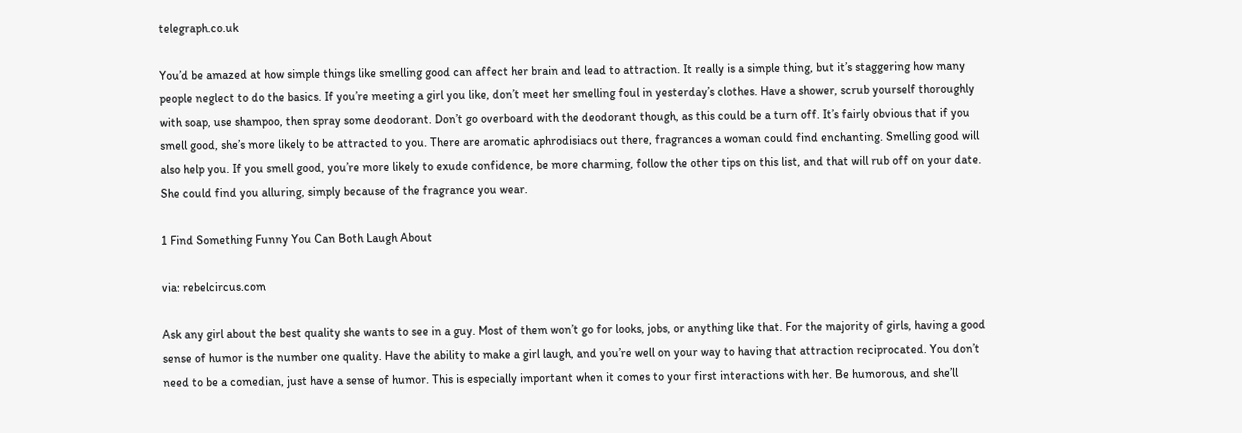telegraph.co.uk

You’d be amazed at how simple things like smelling good can affect her brain and lead to attraction. It really is a simple thing, but it’s staggering how many people neglect to do the basics. If you’re meeting a girl you like, don’t meet her smelling foul in yesterday’s clothes. Have a shower, scrub yourself thoroughly with soap, use shampoo, then spray some deodorant. Don’t go overboard with the deodorant though, as this could be a turn off. It’s fairly obvious that if you smell good, she’s more likely to be attracted to you. There are aromatic aphrodisiacs out there, fragrances a woman could find enchanting. Smelling good will also help you. If you smell good, you’re more likely to exude confidence, be more charming, follow the other tips on this list, and that will rub off on your date. She could find you alluring, simply because of the fragrance you wear.

1 Find Something Funny You Can Both Laugh About

via: rebelcircus.com

Ask any girl about the best quality she wants to see in a guy. Most of them won’t go for looks, jobs, or anything like that. For the majority of girls, having a good sense of humor is the number one quality. Have the ability to make a girl laugh, and you’re well on your way to having that attraction reciprocated. You don’t need to be a comedian, just have a sense of humor. This is especially important when it comes to your first interactions with her. Be humorous, and she’ll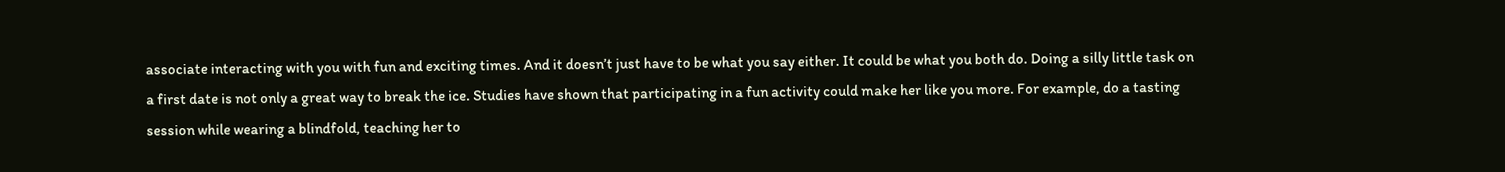associate interacting with you with fun and exciting times. And it doesn’t just have to be what you say either. It could be what you both do. Doing a silly little task on a first date is not only a great way to break the ice. Studies have shown that participating in a fun activity could make her like you more. For example, do a tasting session while wearing a blindfold, teaching her to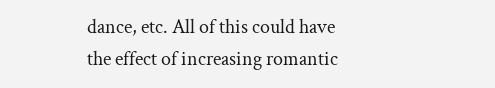dance, etc. All of this could have the effect of increasing romantic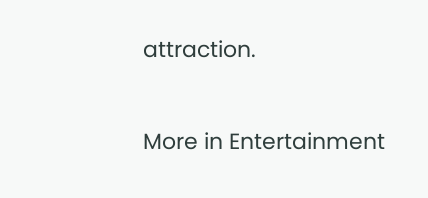attraction.


More in Entertainment